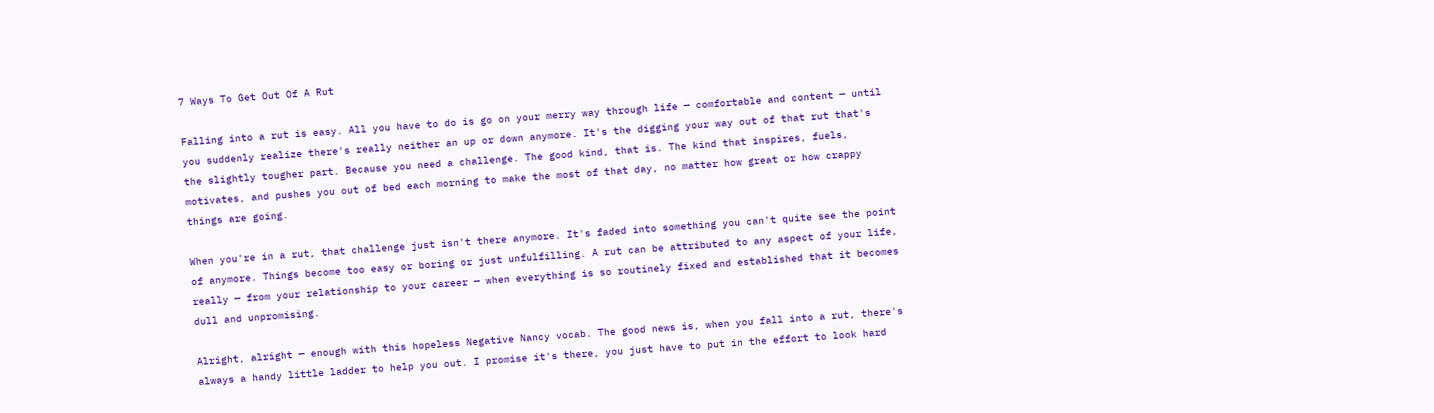7 Ways To Get Out Of A Rut

Falling into a rut is easy. All you have to do is go on your merry way through life — comfortable and content — until you suddenly realize there's really neither an up or down anymore. It's the digging your way out of that rut that's the slightly tougher part. Because you need a challenge. The good kind, that is. The kind that inspires, fuels, motivates, and pushes you out of bed each morning to make the most of that day, no matter how great or how crappy things are going.

When you're in a rut, that challenge just isn't there anymore. It's faded into something you can't quite see the point of anymore. Things become too easy or boring or just unfulfilling. A rut can be attributed to any aspect of your life, really — from your relationship to your career — when everything is so routinely fixed and established that it becomes dull and unpromising.

Alright, alright — enough with this hopeless Negative Nancy vocab. The good news is, when you fall into a rut, there's always a handy little ladder to help you out. I promise it's there, you just have to put in the effort to look hard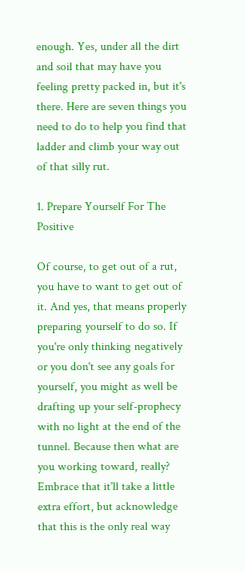enough. Yes, under all the dirt and soil that may have you feeling pretty packed in, but it's there. Here are seven things you need to do to help you find that ladder and climb your way out of that silly rut.

1. Prepare Yourself For The Positive

Of course, to get out of a rut, you have to want to get out of it. And yes, that means properly preparing yourself to do so. If you're only thinking negatively or you don't see any goals for yourself, you might as well be drafting up your self-prophecy with no light at the end of the tunnel. Because then what are you working toward, really? Embrace that it'll take a little extra effort, but acknowledge that this is the only real way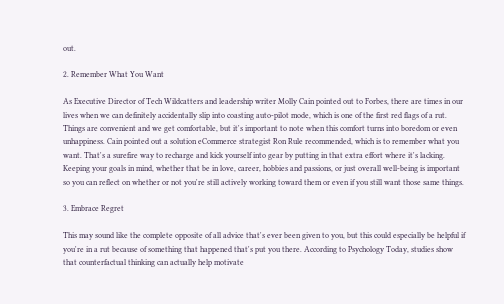out.

2. Remember What You Want

As Executive Director of Tech Wildcatters and leadership writer Molly Cain pointed out to Forbes, there are times in our lives when we can definitely accidentally slip into coasting auto-pilot mode, which is one of the first red flags of a rut. Things are convenient and we get comfortable, but it's important to note when this comfort turns into boredom or even unhappiness. Cain pointed out a solution eCommerce strategist Ron Rule recommended, which is to remember what you want. That's a surefire way to recharge and kick yourself into gear by putting in that extra effort where it's lacking. Keeping your goals in mind, whether that be in love, career, hobbies and passions, or just overall well-being is important so you can reflect on whether or not you're still actively working toward them or even if you still want those same things.

3. Embrace Regret

This may sound like the complete opposite of all advice that's ever been given to you, but this could especially be helpful if you're in a rut because of something that happened that's put you there. According to Psychology Today, studies show that counterfactual thinking can actually help motivate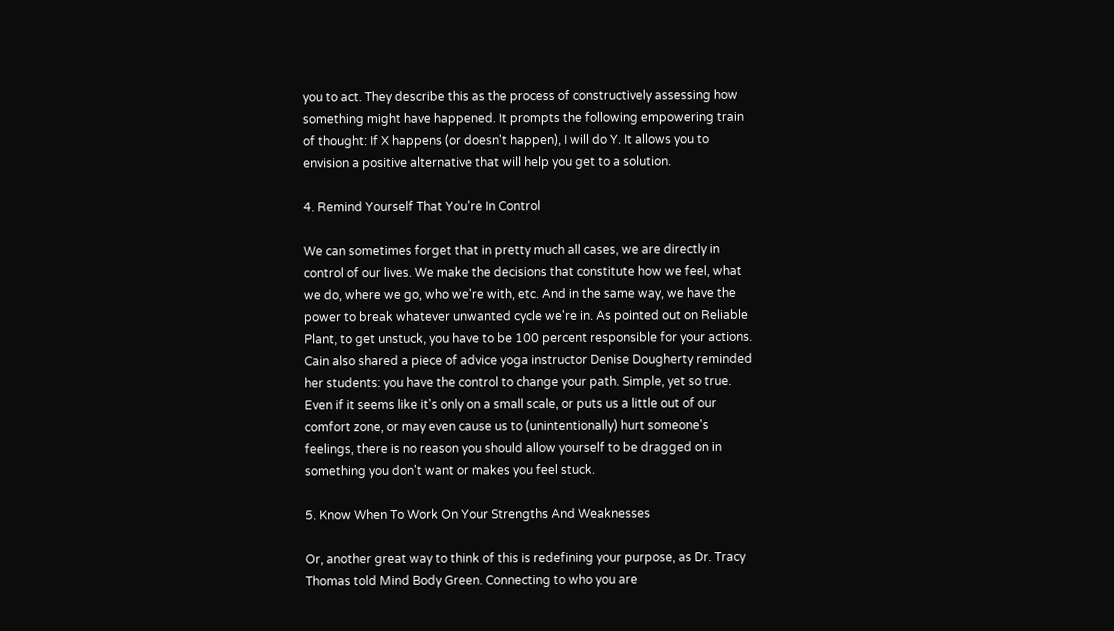you to act. They describe this as the process of constructively assessing how something might have happened. It prompts the following empowering train of thought: If X happens (or doesn't happen), I will do Y. It allows you to envision a positive alternative that will help you get to a solution.

4. Remind Yourself That You're In Control

We can sometimes forget that in pretty much all cases, we are directly in control of our lives. We make the decisions that constitute how we feel, what we do, where we go, who we're with, etc. And in the same way, we have the power to break whatever unwanted cycle we're in. As pointed out on Reliable Plant, to get unstuck, you have to be 100 percent responsible for your actions. Cain also shared a piece of advice yoga instructor Denise Dougherty reminded her students: you have the control to change your path. Simple, yet so true. Even if it seems like it's only on a small scale, or puts us a little out of our comfort zone, or may even cause us to (unintentionally) hurt someone's feelings, there is no reason you should allow yourself to be dragged on in something you don't want or makes you feel stuck.

5. Know When To Work On Your Strengths And Weaknesses

Or, another great way to think of this is redefining your purpose, as Dr. Tracy Thomas told Mind Body Green. Connecting to who you are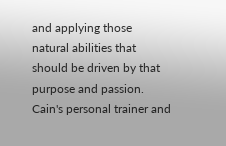and applying those natural abilities that should be driven by that purpose and passion. Cain's personal trainer and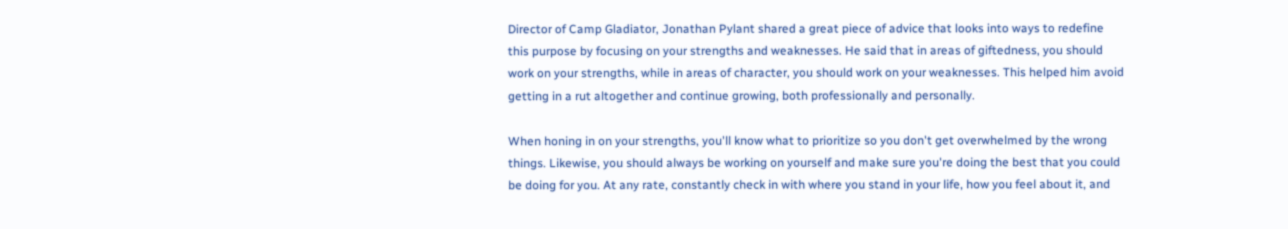Director of Camp Gladiator, Jonathan Pylant shared a great piece of advice that looks into ways to redefine this purpose by focusing on your strengths and weaknesses. He said that in areas of giftedness, you should work on your strengths, while in areas of character, you should work on your weaknesses. This helped him avoid getting in a rut altogether and continue growing, both professionally and personally.

When honing in on your strengths, you'll know what to prioritize so you don't get overwhelmed by the wrong things. Likewise, you should always be working on yourself and make sure you're doing the best that you could be doing for you. At any rate, constantly check in with where you stand in your life, how you feel about it, and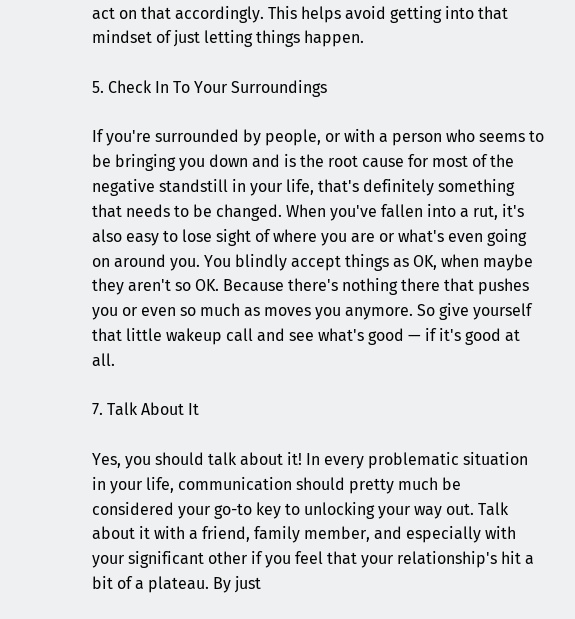act on that accordingly. This helps avoid getting into that mindset of just letting things happen.

5. Check In To Your Surroundings

If you're surrounded by people, or with a person who seems to be bringing you down and is the root cause for most of the negative standstill in your life, that's definitely something that needs to be changed. When you've fallen into a rut, it's also easy to lose sight of where you are or what's even going on around you. You blindly accept things as OK, when maybe they aren't so OK. Because there's nothing there that pushes you or even so much as moves you anymore. So give yourself that little wakeup call and see what's good — if it's good at all.

7. Talk About It

Yes, you should talk about it! In every problematic situation in your life, communication should pretty much be considered your go-to key to unlocking your way out. Talk about it with a friend, family member, and especially with your significant other if you feel that your relationship's hit a bit of a plateau. By just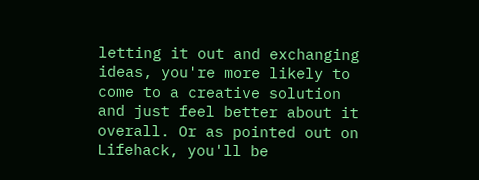letting it out and exchanging ideas, you're more likely to come to a creative solution and just feel better about it overall. Or as pointed out on Lifehack, you'll be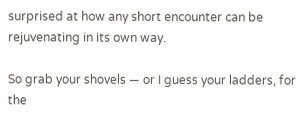surprised at how any short encounter can be rejuvenating in its own way.

So grab your shovels — or I guess your ladders, for the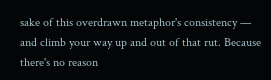sake of this overdrawn metaphor's consistency — and climb your way up and out of that rut. Because there's no reason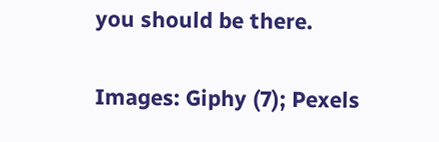you should be there.

Images: Giphy (7); Pexels